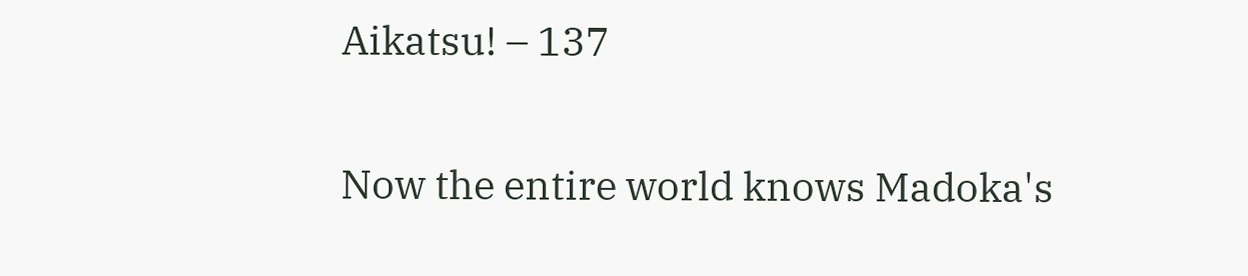Aikatsu! – 137

Now the entire world knows Madoka's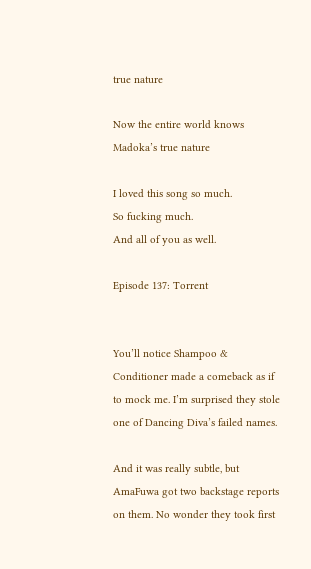true nature

Now the entire world knows Madoka’s true nature

I loved this song so much.
So fucking much.
And all of you as well.

Episode 137: Torrent


You’ll notice Shampoo & Conditioner made a comeback as if to mock me. I’m surprised they stole one of Dancing Diva’s failed names.

And it was really subtle, but AmaFuwa got two backstage reports on them. No wonder they took first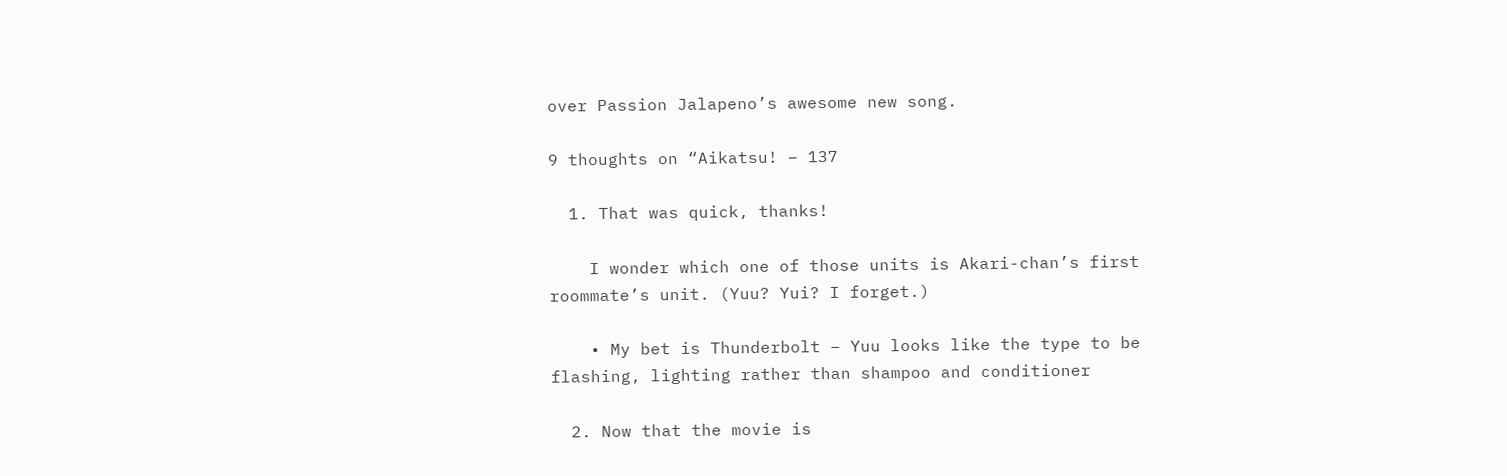over Passion Jalapeno’s awesome new song.

9 thoughts on “Aikatsu! – 137

  1. That was quick, thanks!

    I wonder which one of those units is Akari-chan’s first roommate’s unit. (Yuu? Yui? I forget.)

    • My bet is Thunderbolt – Yuu looks like the type to be flashing, lighting rather than shampoo and conditioner

  2. Now that the movie is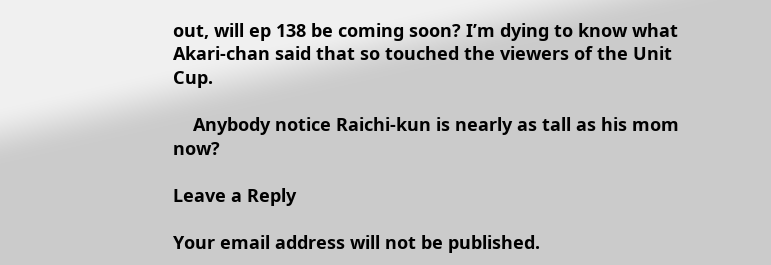out, will ep 138 be coming soon? I’m dying to know what Akari-chan said that so touched the viewers of the Unit Cup.

    Anybody notice Raichi-kun is nearly as tall as his mom now?

Leave a Reply

Your email address will not be published.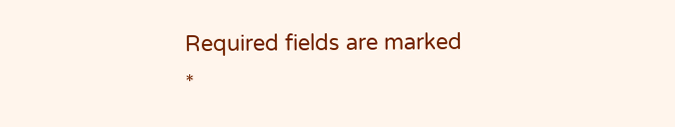Required fields are marked *